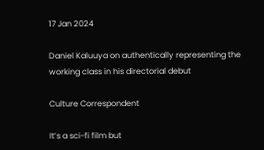17 Jan 2024

Daniel Kaluuya on authentically representing the working class in his directorial debut

Culture Correspondent

It’s a sci-fi film but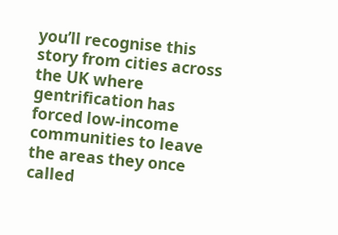you’ll recognise this story from cities across the UK where gentrification has forced low-income communities to leave the areas they once called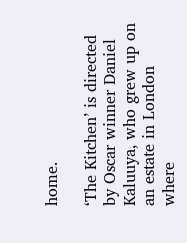home.

‘The Kitchen’ is directed by Oscar winner Daniel Kaluuya, who grew up on an estate in London where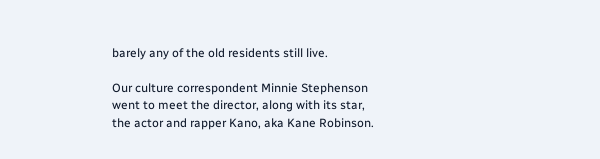barely any of the old residents still live.

Our culture correspondent Minnie Stephenson went to meet the director, along with its star, the actor and rapper Kano, aka Kane Robinson.